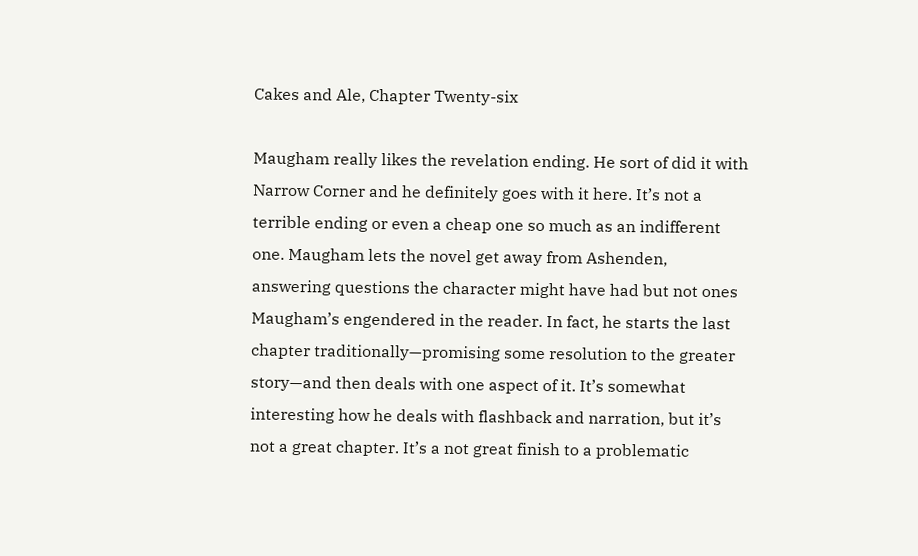Cakes and Ale, Chapter Twenty-six

Maugham really likes the revelation ending. He sort of did it with Narrow Corner and he definitely goes with it here. It’s not a terrible ending or even a cheap one so much as an indifferent one. Maugham lets the novel get away from Ashenden, answering questions the character might have had but not ones Maugham’s engendered in the reader. In fact, he starts the last chapter traditionally—promising some resolution to the greater story—and then deals with one aspect of it. It’s somewhat interesting how he deals with flashback and narration, but it’s not a great chapter. It’s a not great finish to a problematic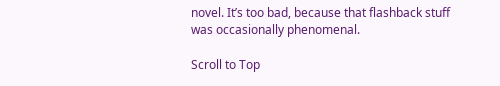novel. It’s too bad, because that flashback stuff was occasionally phenomenal.

Scroll to Top